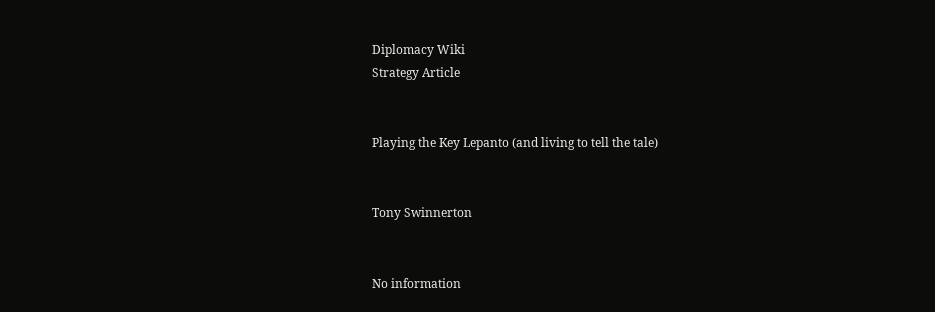Diplomacy Wiki
Strategy Article


Playing the Key Lepanto (and living to tell the tale)


Tony Swinnerton


No information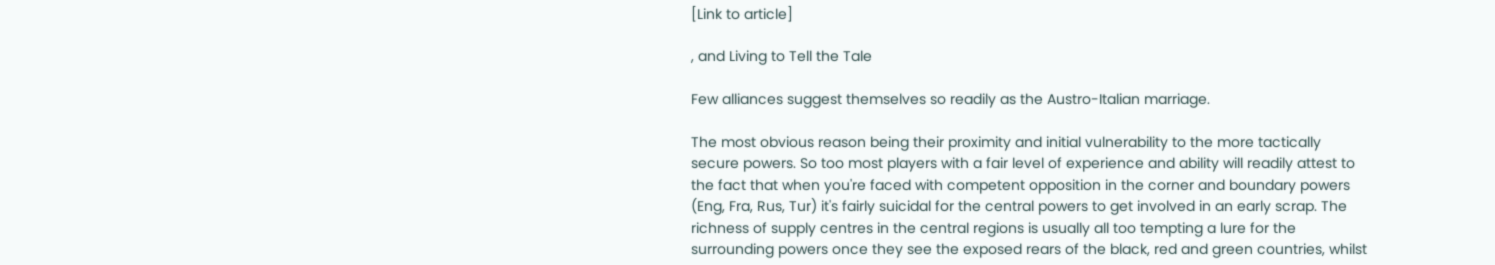[Link to article]

, and Living to Tell the Tale

Few alliances suggest themselves so readily as the Austro-Italian marriage.

The most obvious reason being their proximity and initial vulnerability to the more tactically secure powers. So too most players with a fair level of experience and ability will readily attest to the fact that when you're faced with competent opposition in the corner and boundary powers (Eng, Fra, Rus, Tur) it's fairly suicidal for the central powers to get involved in an early scrap. The richness of supply centres in the central regions is usually all too tempting a lure for the surrounding powers once they see the exposed rears of the black, red and green countries, whilst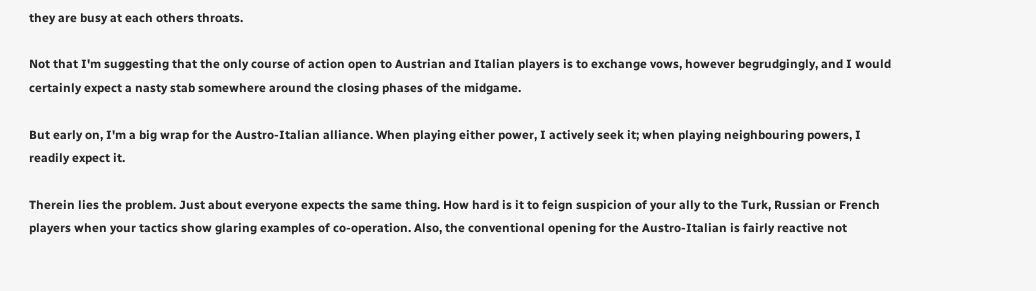they are busy at each others throats.

Not that I'm suggesting that the only course of action open to Austrian and Italian players is to exchange vows, however begrudgingly, and I would certainly expect a nasty stab somewhere around the closing phases of the midgame.

But early on, I'm a big wrap for the Austro-Italian alliance. When playing either power, I actively seek it; when playing neighbouring powers, I readily expect it.

Therein lies the problem. Just about everyone expects the same thing. How hard is it to feign suspicion of your ally to the Turk, Russian or French players when your tactics show glaring examples of co-operation. Also, the conventional opening for the Austro-Italian is fairly reactive not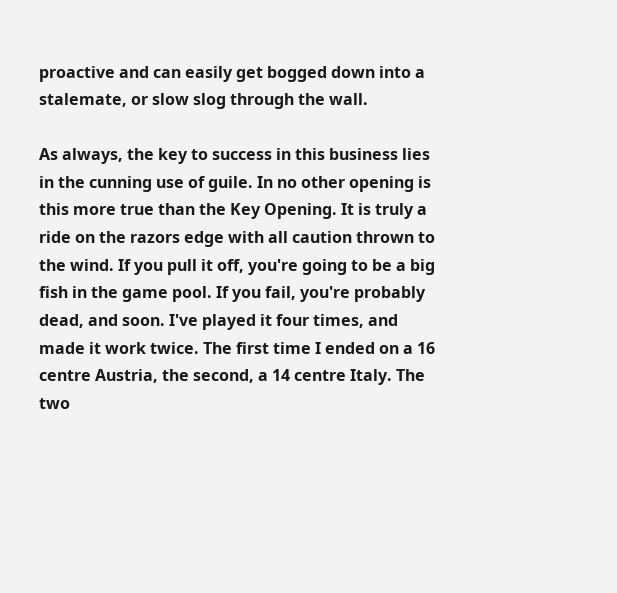proactive and can easily get bogged down into a stalemate, or slow slog through the wall.

As always, the key to success in this business lies in the cunning use of guile. In no other opening is this more true than the Key Opening. It is truly a ride on the razors edge with all caution thrown to the wind. If you pull it off, you're going to be a big fish in the game pool. If you fail, you're probably dead, and soon. I've played it four times, and made it work twice. The first time I ended on a 16 centre Austria, the second, a 14 centre Italy. The two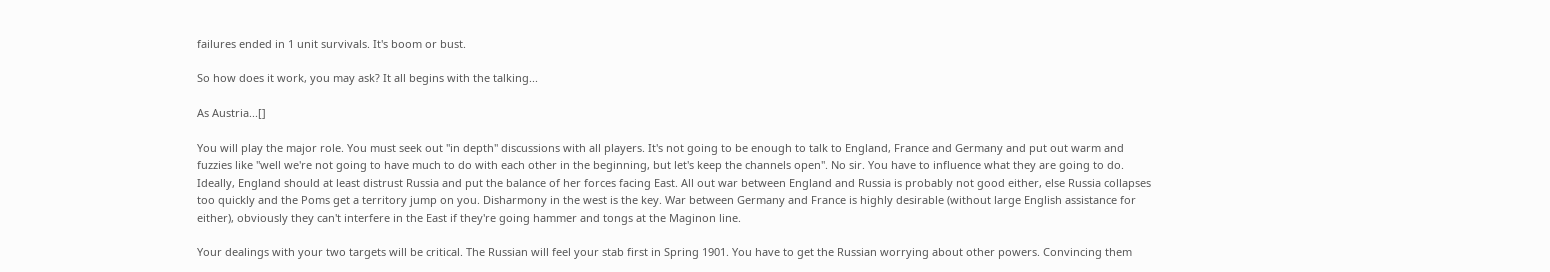failures ended in 1 unit survivals. It's boom or bust.

So how does it work, you may ask? It all begins with the talking...

As Austria...[]

You will play the major role. You must seek out "in depth" discussions with all players. It's not going to be enough to talk to England, France and Germany and put out warm and fuzzies like "well we're not going to have much to do with each other in the beginning, but let's keep the channels open". No sir. You have to influence what they are going to do. Ideally, England should at least distrust Russia and put the balance of her forces facing East. All out war between England and Russia is probably not good either, else Russia collapses too quickly and the Poms get a territory jump on you. Disharmony in the west is the key. War between Germany and France is highly desirable (without large English assistance for either), obviously they can't interfere in the East if they're going hammer and tongs at the Maginon line.

Your dealings with your two targets will be critical. The Russian will feel your stab first in Spring 1901. You have to get the Russian worrying about other powers. Convincing them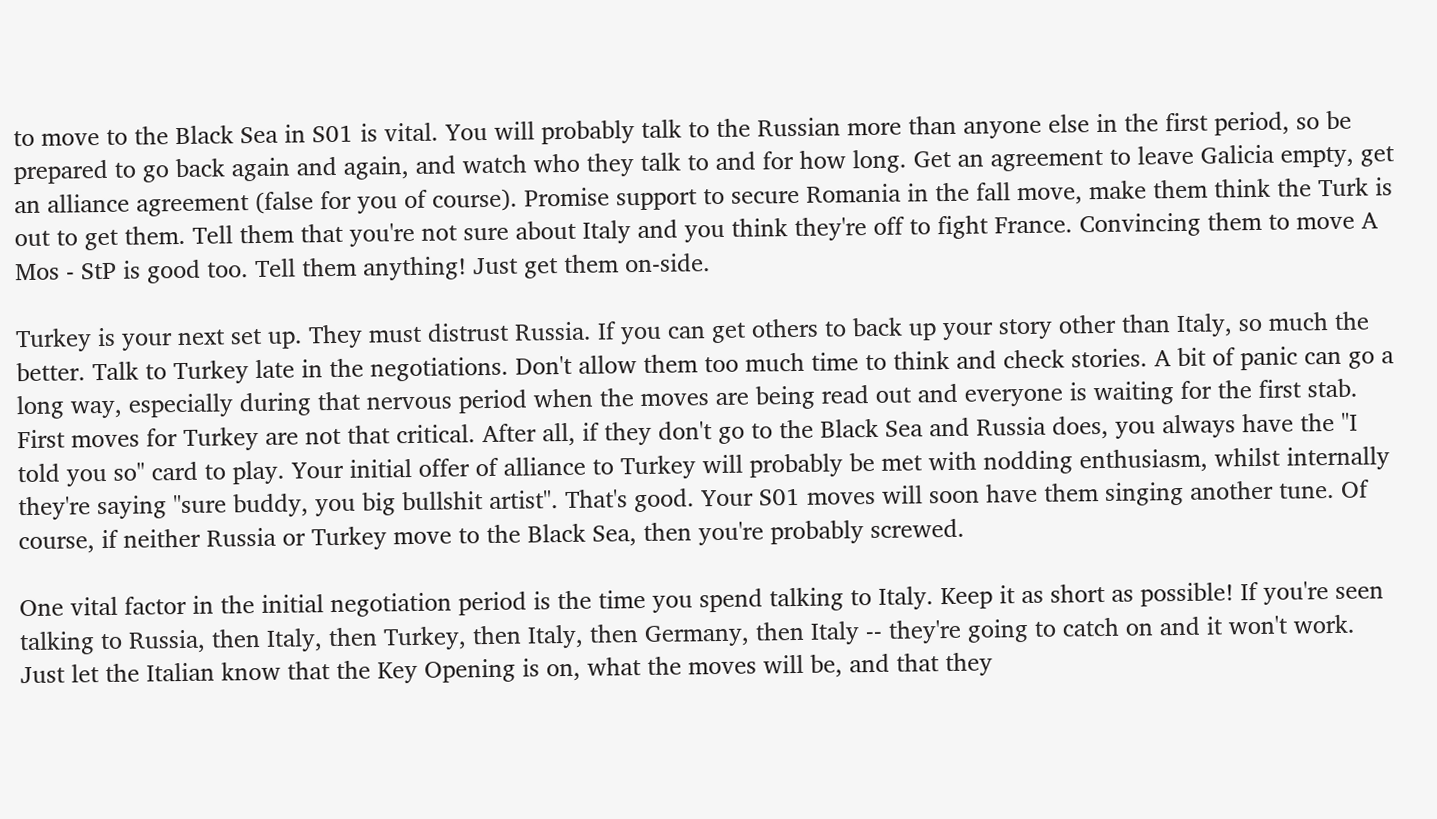to move to the Black Sea in S01 is vital. You will probably talk to the Russian more than anyone else in the first period, so be prepared to go back again and again, and watch who they talk to and for how long. Get an agreement to leave Galicia empty, get an alliance agreement (false for you of course). Promise support to secure Romania in the fall move, make them think the Turk is out to get them. Tell them that you're not sure about Italy and you think they're off to fight France. Convincing them to move A Mos - StP is good too. Tell them anything! Just get them on-side.

Turkey is your next set up. They must distrust Russia. If you can get others to back up your story other than Italy, so much the better. Talk to Turkey late in the negotiations. Don't allow them too much time to think and check stories. A bit of panic can go a long way, especially during that nervous period when the moves are being read out and everyone is waiting for the first stab. First moves for Turkey are not that critical. After all, if they don't go to the Black Sea and Russia does, you always have the "I told you so" card to play. Your initial offer of alliance to Turkey will probably be met with nodding enthusiasm, whilst internally they're saying "sure buddy, you big bullshit artist". That's good. Your S01 moves will soon have them singing another tune. Of course, if neither Russia or Turkey move to the Black Sea, then you're probably screwed.

One vital factor in the initial negotiation period is the time you spend talking to Italy. Keep it as short as possible! If you're seen talking to Russia, then Italy, then Turkey, then Italy, then Germany, then Italy -- they're going to catch on and it won't work. Just let the Italian know that the Key Opening is on, what the moves will be, and that they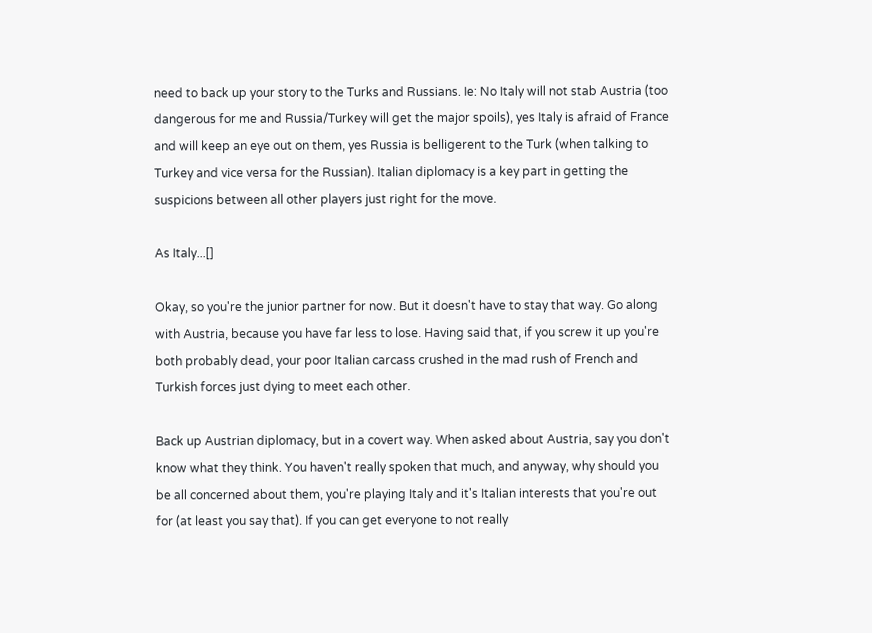need to back up your story to the Turks and Russians. Ie: No Italy will not stab Austria (too dangerous for me and Russia/Turkey will get the major spoils), yes Italy is afraid of France and will keep an eye out on them, yes Russia is belligerent to the Turk (when talking to Turkey and vice versa for the Russian). Italian diplomacy is a key part in getting the suspicions between all other players just right for the move.

As Italy...[]

Okay, so you're the junior partner for now. But it doesn't have to stay that way. Go along with Austria, because you have far less to lose. Having said that, if you screw it up you're both probably dead, your poor Italian carcass crushed in the mad rush of French and Turkish forces just dying to meet each other.

Back up Austrian diplomacy, but in a covert way. When asked about Austria, say you don't know what they think. You haven't really spoken that much, and anyway, why should you be all concerned about them, you're playing Italy and it's Italian interests that you're out for (at least you say that). If you can get everyone to not really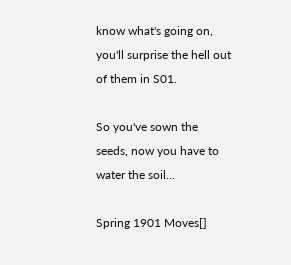know what's going on, you'll surprise the hell out of them in S01.

So you've sown the seeds, now you have to water the soil...

Spring 1901 Moves[]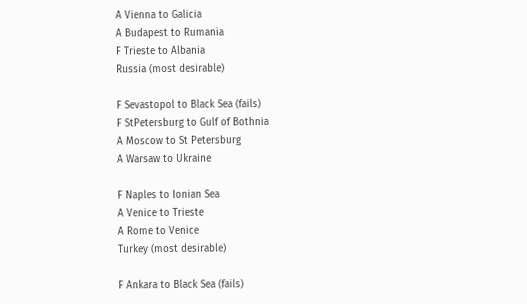A Vienna to Galicia
A Budapest to Rumania
F Trieste to Albania
Russia (most desirable)

F Sevastopol to Black Sea (fails)
F StPetersburg to Gulf of Bothnia
A Moscow to St Petersburg
A Warsaw to Ukraine

F Naples to Ionian Sea
A Venice to Trieste
A Rome to Venice
Turkey (most desirable)

F Ankara to Black Sea (fails)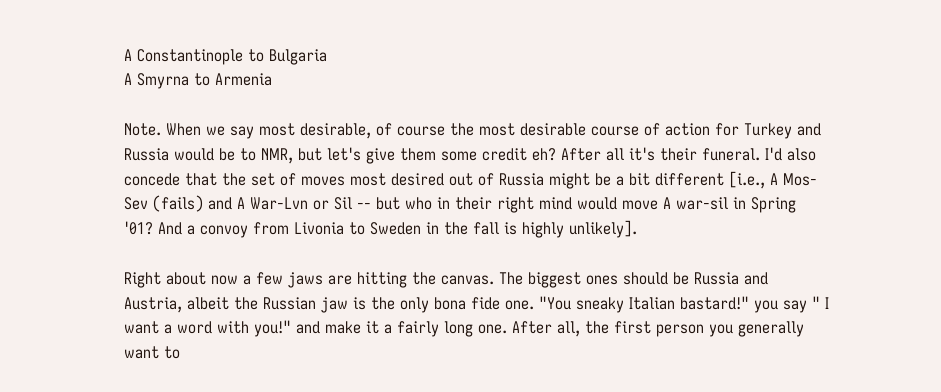A Constantinople to Bulgaria
A Smyrna to Armenia

Note. When we say most desirable, of course the most desirable course of action for Turkey and Russia would be to NMR, but let's give them some credit eh? After all it's their funeral. I'd also concede that the set of moves most desired out of Russia might be a bit different [i.e., A Mos-Sev (fails) and A War-Lvn or Sil -- but who in their right mind would move A war-sil in Spring '01? And a convoy from Livonia to Sweden in the fall is highly unlikely].

Right about now a few jaws are hitting the canvas. The biggest ones should be Russia and Austria, albeit the Russian jaw is the only bona fide one. "You sneaky Italian bastard!" you say " I want a word with you!" and make it a fairly long one. After all, the first person you generally want to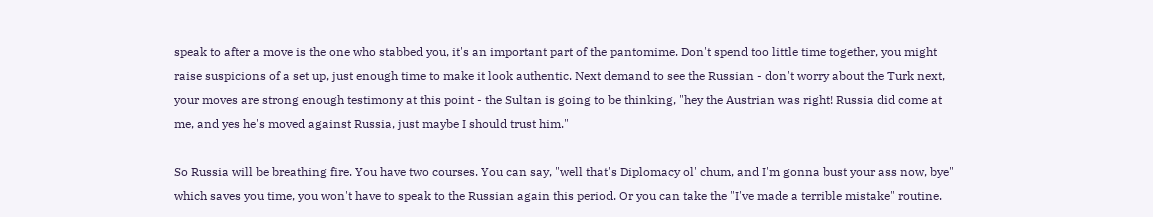speak to after a move is the one who stabbed you, it's an important part of the pantomime. Don't spend too little time together, you might raise suspicions of a set up, just enough time to make it look authentic. Next demand to see the Russian - don't worry about the Turk next, your moves are strong enough testimony at this point - the Sultan is going to be thinking, "hey the Austrian was right! Russia did come at me, and yes he's moved against Russia, just maybe I should trust him."

So Russia will be breathing fire. You have two courses. You can say, "well that's Diplomacy ol' chum, and I'm gonna bust your ass now, bye" which saves you time, you won't have to speak to the Russian again this period. Or you can take the "I've made a terrible mistake" routine.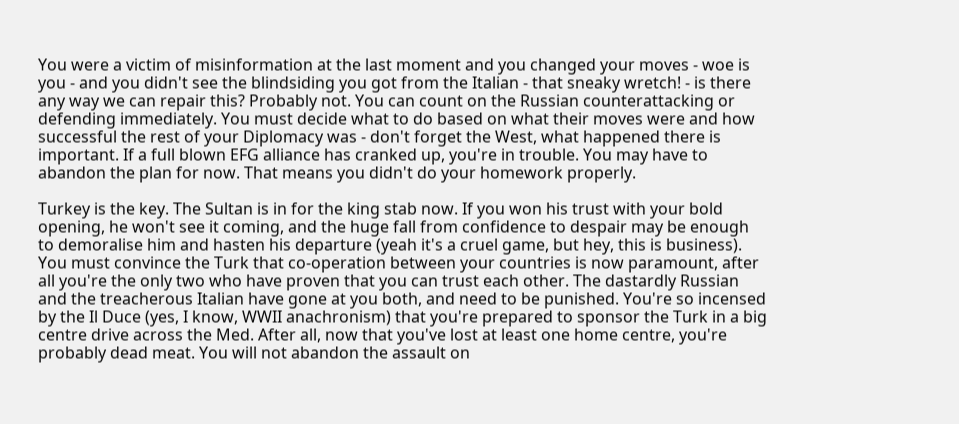You were a victim of misinformation at the last moment and you changed your moves - woe is you - and you didn't see the blindsiding you got from the Italian - that sneaky wretch! - is there any way we can repair this? Probably not. You can count on the Russian counterattacking or defending immediately. You must decide what to do based on what their moves were and how successful the rest of your Diplomacy was - don't forget the West, what happened there is important. If a full blown EFG alliance has cranked up, you're in trouble. You may have to abandon the plan for now. That means you didn't do your homework properly.

Turkey is the key. The Sultan is in for the king stab now. If you won his trust with your bold opening, he won't see it coming, and the huge fall from confidence to despair may be enough to demoralise him and hasten his departure (yeah it's a cruel game, but hey, this is business). You must convince the Turk that co-operation between your countries is now paramount, after all you're the only two who have proven that you can trust each other. The dastardly Russian and the treacherous Italian have gone at you both, and need to be punished. You're so incensed by the Il Duce (yes, I know, WWII anachronism) that you're prepared to sponsor the Turk in a big centre drive across the Med. After all, now that you've lost at least one home centre, you're probably dead meat. You will not abandon the assault on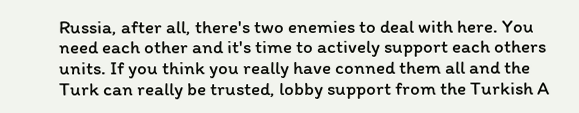Russia, after all, there's two enemies to deal with here. You need each other and it's time to actively support each others units. If you think you really have conned them all and the Turk can really be trusted, lobby support from the Turkish A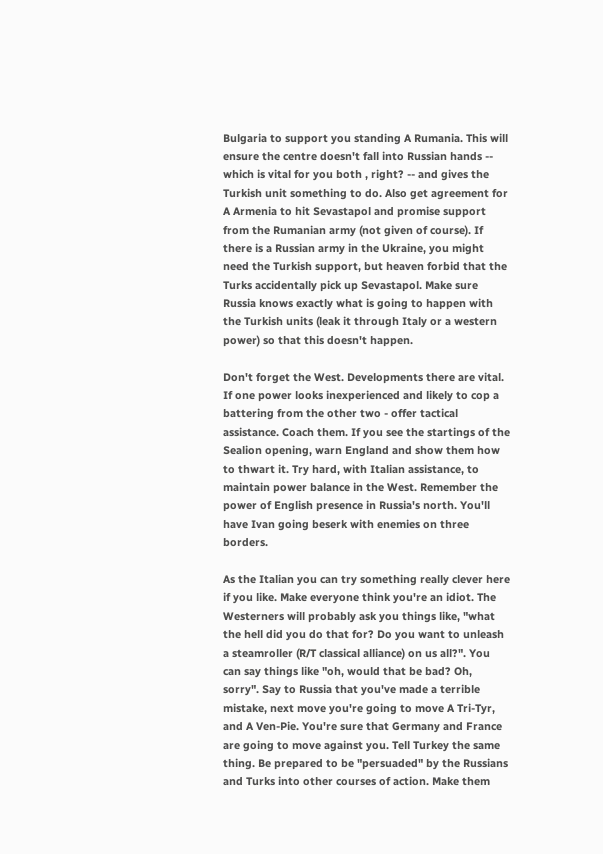Bulgaria to support you standing A Rumania. This will ensure the centre doesn't fall into Russian hands -- which is vital for you both , right? -- and gives the Turkish unit something to do. Also get agreement for A Armenia to hit Sevastapol and promise support from the Rumanian army (not given of course). If there is a Russian army in the Ukraine, you might need the Turkish support, but heaven forbid that the Turks accidentally pick up Sevastapol. Make sure Russia knows exactly what is going to happen with the Turkish units (leak it through Italy or a western power) so that this doesn't happen.

Don't forget the West. Developments there are vital. If one power looks inexperienced and likely to cop a battering from the other two - offer tactical assistance. Coach them. If you see the startings of the Sealion opening, warn England and show them how to thwart it. Try hard, with Italian assistance, to maintain power balance in the West. Remember the power of English presence in Russia's north. You'll have Ivan going beserk with enemies on three borders.

As the Italian you can try something really clever here if you like. Make everyone think you're an idiot. The Westerners will probably ask you things like, "what the hell did you do that for? Do you want to unleash a steamroller (R/T classical alliance) on us all?". You can say things like "oh, would that be bad? Oh, sorry". Say to Russia that you've made a terrible mistake, next move you're going to move A Tri-Tyr, and A Ven-Pie. You're sure that Germany and France are going to move against you. Tell Turkey the same thing. Be prepared to be "persuaded" by the Russians and Turks into other courses of action. Make them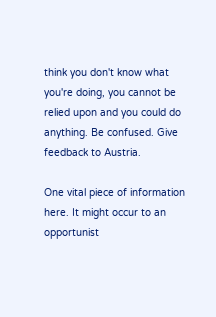think you don't know what you're doing, you cannot be relied upon and you could do anything. Be confused. Give feedback to Austria.

One vital piece of information here. It might occur to an opportunist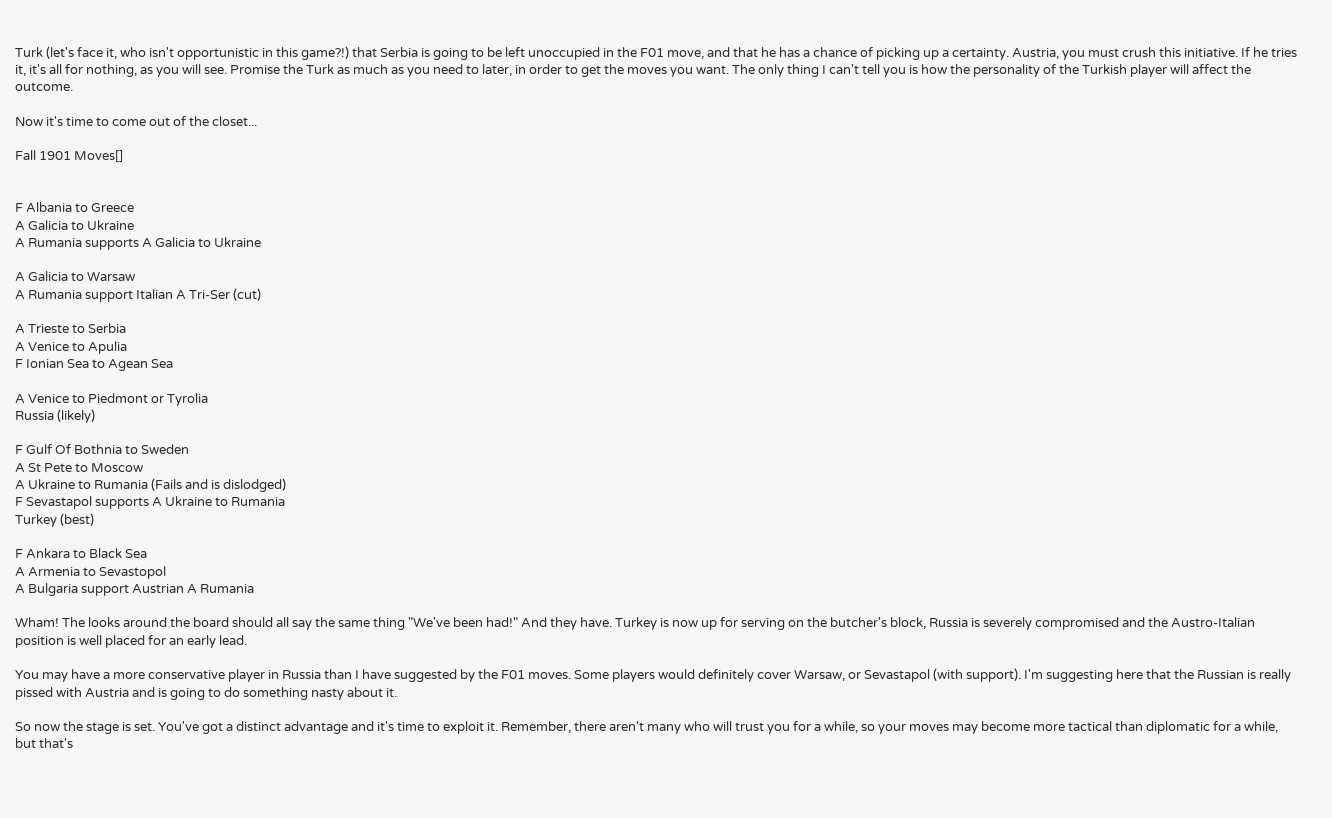Turk (let's face it, who isn't opportunistic in this game?!) that Serbia is going to be left unoccupied in the F01 move, and that he has a chance of picking up a certainty. Austria, you must crush this initiative. If he tries it, it's all for nothing, as you will see. Promise the Turk as much as you need to later, in order to get the moves you want. The only thing I can't tell you is how the personality of the Turkish player will affect the outcome.

Now it's time to come out of the closet...

Fall 1901 Moves[]


F Albania to Greece
A Galicia to Ukraine
A Rumania supports A Galicia to Ukraine

A Galicia to Warsaw
A Rumania support Italian A Tri-Ser (cut)

A Trieste to Serbia
A Venice to Apulia
F Ionian Sea to Agean Sea

A Venice to Piedmont or Tyrolia
Russia (likely)

F Gulf Of Bothnia to Sweden
A St Pete to Moscow
A Ukraine to Rumania (Fails and is dislodged)
F Sevastapol supports A Ukraine to Rumania
Turkey (best)

F Ankara to Black Sea
A Armenia to Sevastopol
A Bulgaria support Austrian A Rumania

Wham! The looks around the board should all say the same thing "We've been had!" And they have. Turkey is now up for serving on the butcher's block, Russia is severely compromised and the Austro-Italian position is well placed for an early lead.

You may have a more conservative player in Russia than I have suggested by the F01 moves. Some players would definitely cover Warsaw, or Sevastapol (with support). I'm suggesting here that the Russian is really pissed with Austria and is going to do something nasty about it.

So now the stage is set. You've got a distinct advantage and it's time to exploit it. Remember, there aren't many who will trust you for a while, so your moves may become more tactical than diplomatic for a while, but that's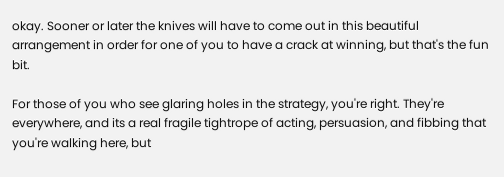okay. Sooner or later the knives will have to come out in this beautiful arrangement in order for one of you to have a crack at winning, but that's the fun bit.

For those of you who see glaring holes in the strategy, you're right. They're everywhere, and its a real fragile tightrope of acting, persuasion, and fibbing that you're walking here, but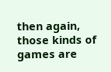then again, those kinds of games are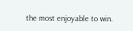the most enjoyable to win.